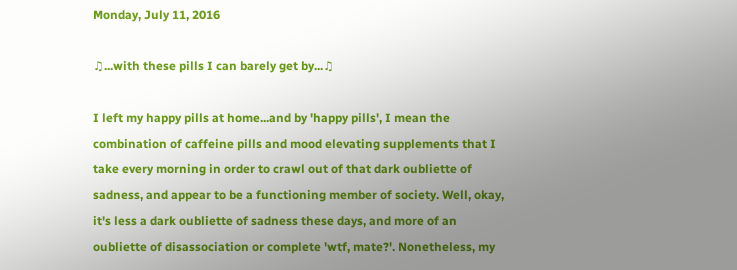Monday, July 11, 2016

♫...with these pills I can barely get by...♫

I left my happy pills at home...and by 'happy pills', I mean the combination of caffeine pills and mood elevating supplements that I take every morning in order to crawl out of that dark oubliette of sadness, and appear to be a functioning member of society. Well, okay, it's less a dark oubliette of sadness these days, and more of an oubliette of disassociation or complete 'wtf, mate?'. Nonetheless, my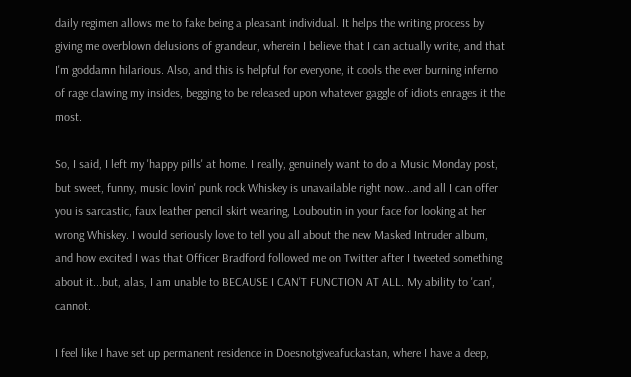daily regimen allows me to fake being a pleasant individual. It helps the writing process by giving me overblown delusions of grandeur, wherein I believe that I can actually write, and that I'm goddamn hilarious. Also, and this is helpful for everyone, it cools the ever burning inferno of rage clawing my insides, begging to be released upon whatever gaggle of idiots enrages it the most.

So, I said, I left my 'happy pills' at home. I really, genuinely want to do a Music Monday post, but sweet, funny, music lovin' punk rock Whiskey is unavailable right now...and all I can offer you is sarcastic, faux leather pencil skirt wearing, Louboutin in your face for looking at her wrong Whiskey. I would seriously love to tell you all about the new Masked Intruder album, and how excited I was that Officer Bradford followed me on Twitter after I tweeted something about it...but, alas, I am unable to BECAUSE I CAN'T FUNCTION AT ALL. My ability to 'can', cannot.

I feel like I have set up permanent residence in Doesnotgiveafuckastan, where I have a deep,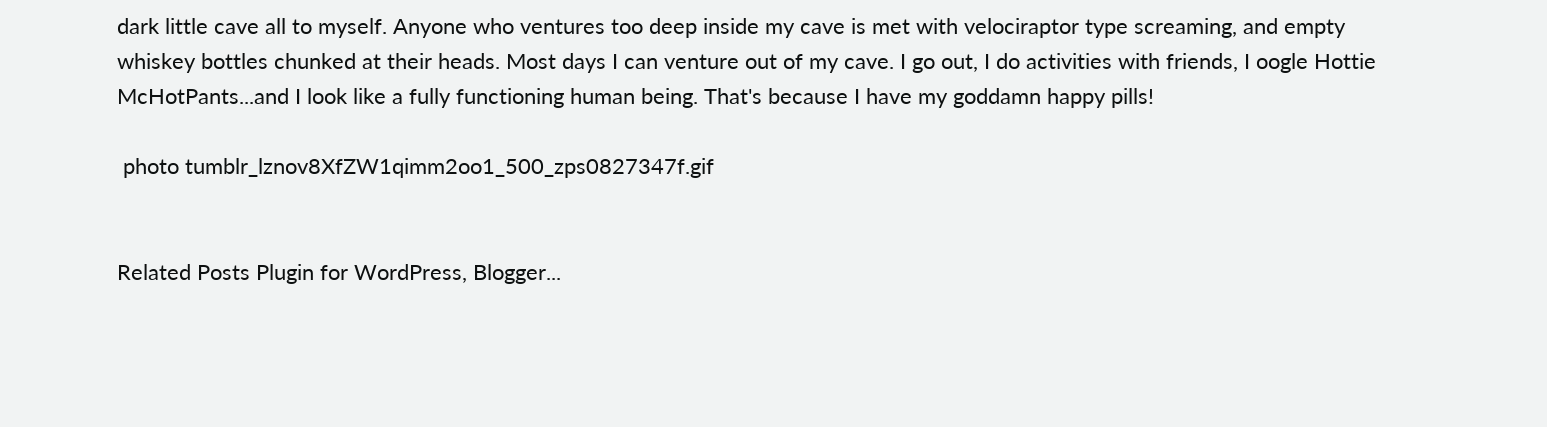dark little cave all to myself. Anyone who ventures too deep inside my cave is met with velociraptor type screaming, and empty whiskey bottles chunked at their heads. Most days I can venture out of my cave. I go out, I do activities with friends, I oogle Hottie McHotPants...and I look like a fully functioning human being. That's because I have my goddamn happy pills!

 photo tumblr_lznov8XfZW1qimm2oo1_500_zps0827347f.gif


Related Posts Plugin for WordPress, Blogger...